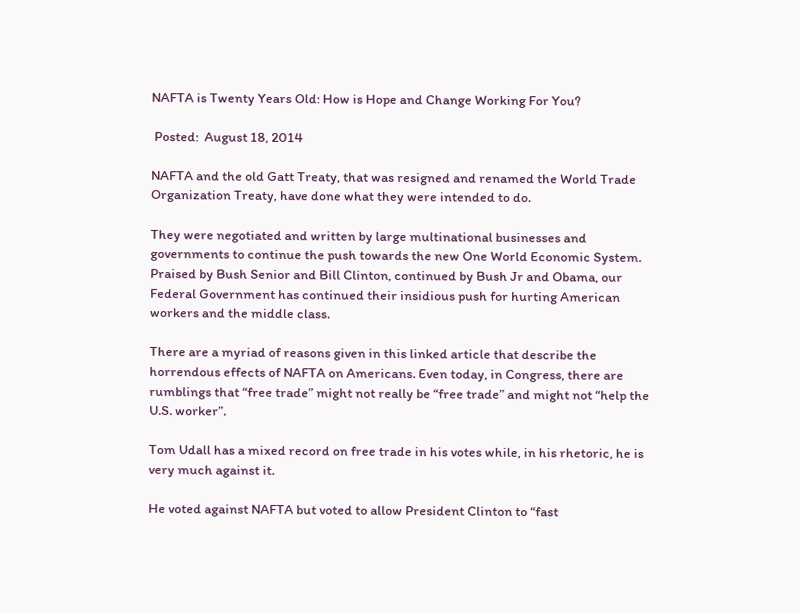NAFTA is Twenty Years Old: How is Hope and Change Working For You?

 Posted:  August 18, 2014

NAFTA and the old Gatt Treaty, that was resigned and renamed the World Trade Organization Treaty, have done what they were intended to do.

They were negotiated and written by large multinational businesses and governments to continue the push towards the new One World Economic System. Praised by Bush Senior and Bill Clinton, continued by Bush Jr and Obama, our Federal Government has continued their insidious push for hurting American workers and the middle class.

There are a myriad of reasons given in this linked article that describe the horrendous effects of NAFTA on Americans. Even today, in Congress, there are rumblings that “free trade” might not really be “free trade” and might not “help the U.S. worker”.

Tom Udall has a mixed record on free trade in his votes while, in his rhetoric, he is very much against it.

He voted against NAFTA but voted to allow President Clinton to “fast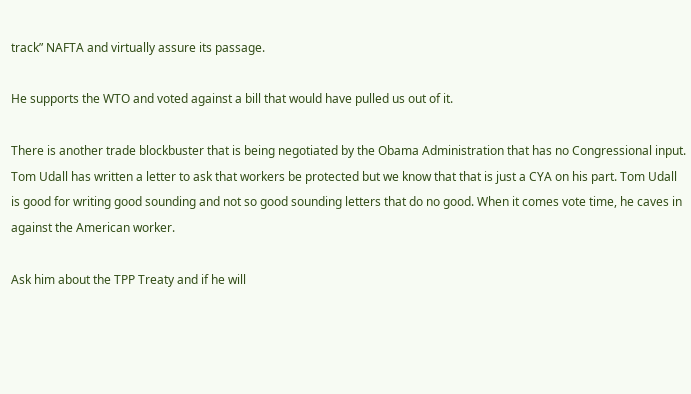track” NAFTA and virtually assure its passage.

He supports the WTO and voted against a bill that would have pulled us out of it.

There is another trade blockbuster that is being negotiated by the Obama Administration that has no Congressional input. Tom Udall has written a letter to ask that workers be protected but we know that that is just a CYA on his part. Tom Udall is good for writing good sounding and not so good sounding letters that do no good. When it comes vote time, he caves in against the American worker.

Ask him about the TPP Treaty and if he will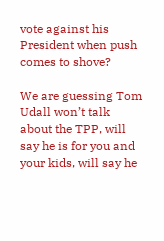vote against his President when push comes to shove?

We are guessing Tom Udall won’t talk about the TPP, will say he is for you and your kids, will say he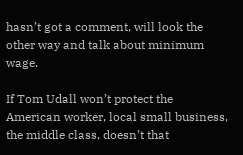hasn’t got a comment, will look the other way and talk about minimum wage.

If Tom Udall won’t protect the American worker, local small business, the middle class, doesn’t that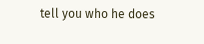tell you who he does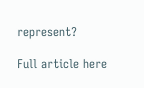represent?

Full article here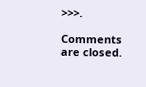>>>.

Comments are closed.